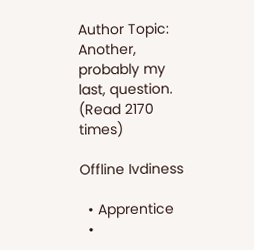Author Topic: Another, probably my last, question.  (Read 2170 times)

Offline Ivdiness

  • Apprentice
  •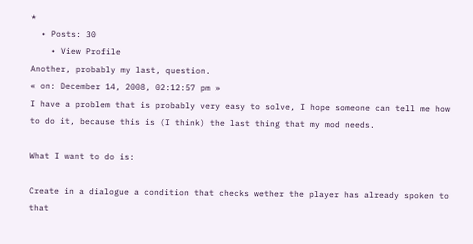*
  • Posts: 30
    • View Profile
Another, probably my last, question.
« on: December 14, 2008, 02:12:57 pm »
I have a problem that is probably very easy to solve, I hope someone can tell me how to do it, because this is (I think) the last thing that my mod needs.

What I want to do is:

Create in a dialogue a condition that checks wether the player has already spoken to that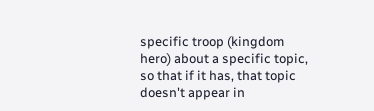specific troop (kingdom hero) about a specific topic, so that if it has, that topic doesn't appear in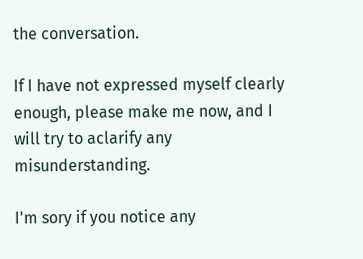the conversation.

If I have not expressed myself clearly enough, please make me now, and I will try to aclarify any misunderstanding.

I'm sory if you notice any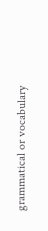grammatical or vocabulary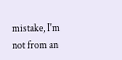mistake, I'm not from an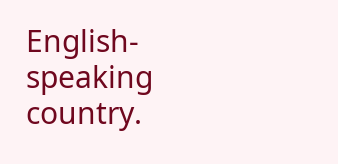English-speaking country.